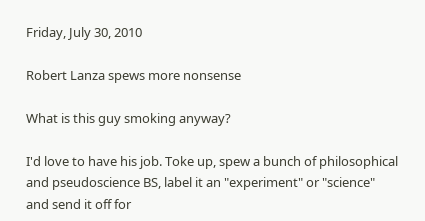Friday, July 30, 2010

Robert Lanza spews more nonsense

What is this guy smoking anyway?

I'd love to have his job. Toke up, spew a bunch of philosophical and pseudoscience BS, label it an "experiment" or "science" and send it off for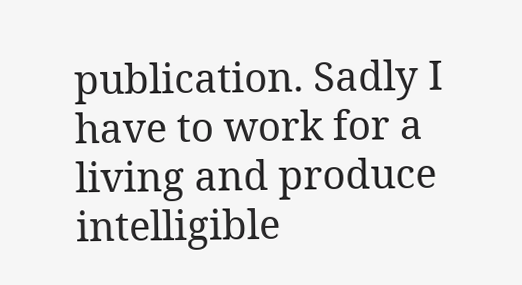publication. Sadly I have to work for a living and produce intelligible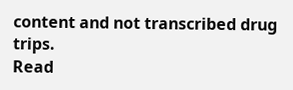content and not transcribed drug trips.
Read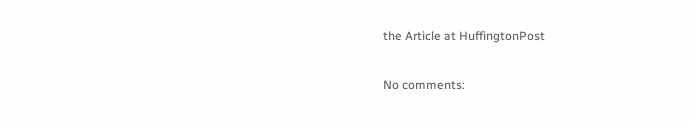the Article at HuffingtonPost

No comments: